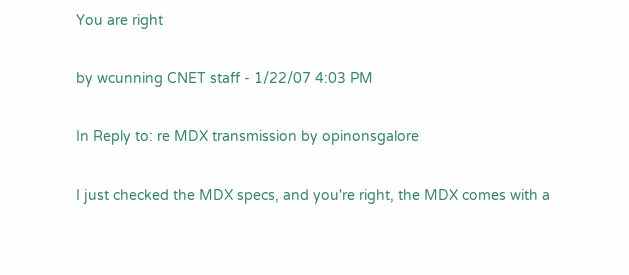You are right

by wcunning CNET staff - 1/22/07 4:03 PM

In Reply to: re MDX transmission by opinonsgalore

I just checked the MDX specs, and you're right, the MDX comes with a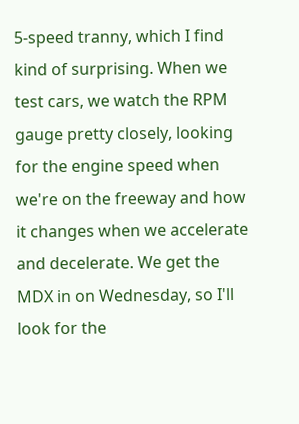5-speed tranny, which I find kind of surprising. When we test cars, we watch the RPM gauge pretty closely, looking for the engine speed when we're on the freeway and how it changes when we accelerate and decelerate. We get the MDX in on Wednesday, so I'll look for the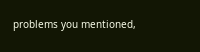problems you mentioned,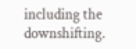including the downshifting.